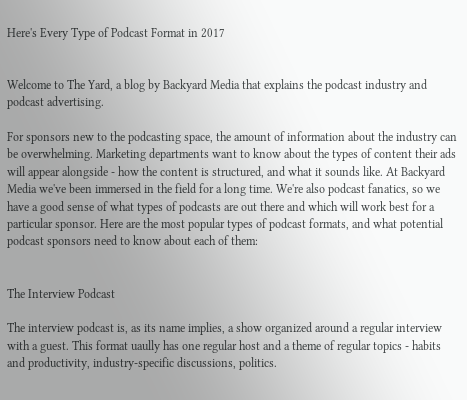Here's Every Type of Podcast Format in 2017


Welcome to The Yard, a blog by Backyard Media that explains the podcast industry and podcast advertising.

For sponsors new to the podcasting space, the amount of information about the industry can be overwhelming. Marketing departments want to know about the types of content their ads will appear alongside - how the content is structured, and what it sounds like. At Backyard Media we've been immersed in the field for a long time. We're also podcast fanatics, so we have a good sense of what types of podcasts are out there and which will work best for a particular sponsor. Here are the most popular types of podcast formats, and what potential podcast sponsors need to know about each of them:


The Interview Podcast

The interview podcast is, as its name implies, a show organized around a regular interview with a guest. This format uaully has one regular host and a theme of regular topics - habits and productivity, industry-specific discussions, politics.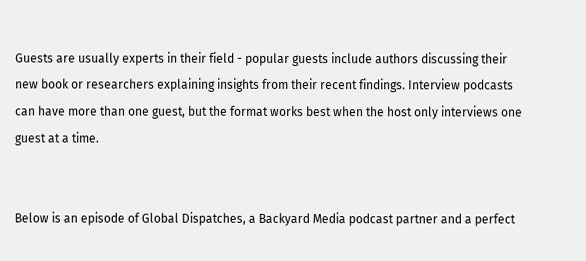Guests are usually experts in their field - popular guests include authors discussing their new book or researchers explaining insights from their recent findings. Interview podcasts can have more than one guest, but the format works best when the host only interviews one guest at a time.


Below is an episode of Global Dispatches, a Backyard Media podcast partner and a perfect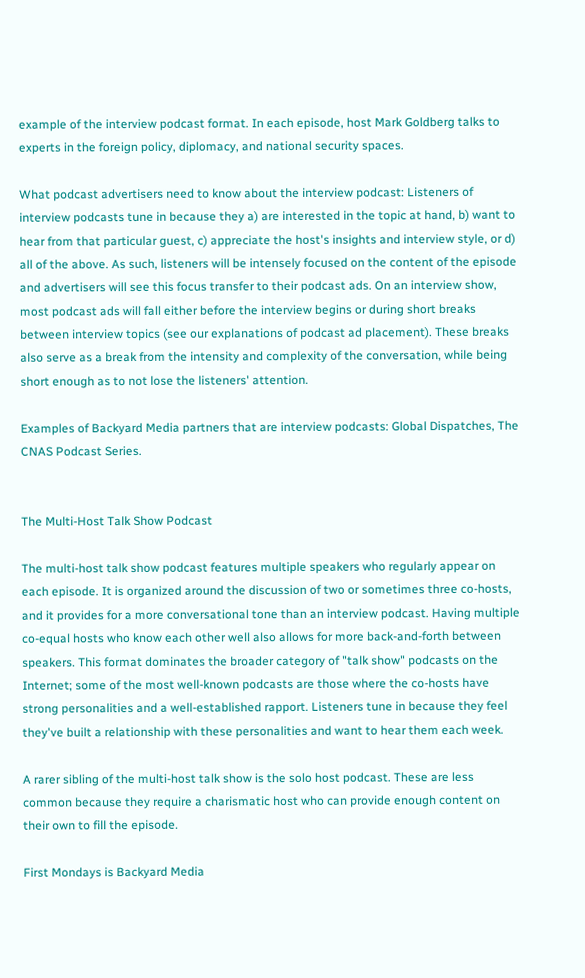example of the interview podcast format. In each episode, host Mark Goldberg talks to experts in the foreign policy, diplomacy, and national security spaces.

What podcast advertisers need to know about the interview podcast: Listeners of interview podcasts tune in because they a) are interested in the topic at hand, b) want to hear from that particular guest, c) appreciate the host's insights and interview style, or d) all of the above. As such, listeners will be intensely focused on the content of the episode and advertisers will see this focus transfer to their podcast ads. On an interview show, most podcast ads will fall either before the interview begins or during short breaks between interview topics (see our explanations of podcast ad placement). These breaks also serve as a break from the intensity and complexity of the conversation, while being short enough as to not lose the listeners' attention.

Examples of Backyard Media partners that are interview podcasts: Global Dispatches, The CNAS Podcast Series.


The Multi-Host Talk Show Podcast

The multi-host talk show podcast features multiple speakers who regularly appear on each episode. It is organized around the discussion of two or sometimes three co-hosts, and it provides for a more conversational tone than an interview podcast. Having multiple co-equal hosts who know each other well also allows for more back-and-forth between speakers. This format dominates the broader category of "talk show" podcasts on the Internet; some of the most well-known podcasts are those where the co-hosts have strong personalities and a well-established rapport. Listeners tune in because they feel they've built a relationship with these personalities and want to hear them each week.

A rarer sibling of the multi-host talk show is the solo host podcast. These are less common because they require a charismatic host who can provide enough content on their own to fill the episode.

First Mondays is Backyard Media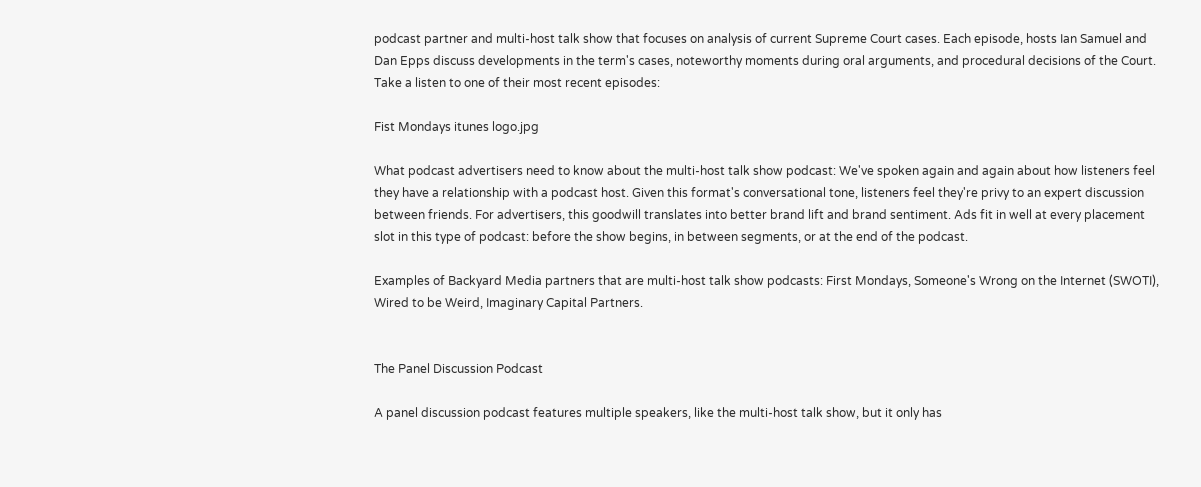podcast partner and multi-host talk show that focuses on analysis of current Supreme Court cases. Each episode, hosts Ian Samuel and Dan Epps discuss developments in the term's cases, noteworthy moments during oral arguments, and procedural decisions of the Court. Take a listen to one of their most recent episodes:

Fist Mondays itunes logo.jpg

What podcast advertisers need to know about the multi-host talk show podcast: We've spoken again and again about how listeners feel they have a relationship with a podcast host. Given this format's conversational tone, listeners feel they're privy to an expert discussion between friends. For advertisers, this goodwill translates into better brand lift and brand sentiment. Ads fit in well at every placement slot in this type of podcast: before the show begins, in between segments, or at the end of the podcast.

Examples of Backyard Media partners that are multi-host talk show podcasts: First Mondays, Someone's Wrong on the Internet (SWOTI), Wired to be Weird, Imaginary Capital Partners.


The Panel Discussion Podcast

A panel discussion podcast features multiple speakers, like the multi-host talk show, but it only has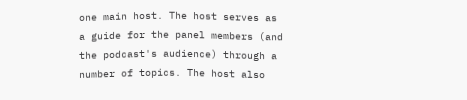one main host. The host serves as a guide for the panel members (and the podcast's audience) through a number of topics. The host also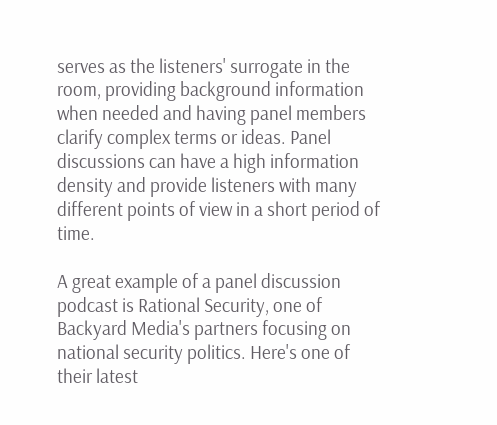serves as the listeners' surrogate in the room, providing background information when needed and having panel members clarify complex terms or ideas. Panel discussions can have a high information density and provide listeners with many different points of view in a short period of time.

A great example of a panel discussion podcast is Rational Security, one of Backyard Media's partners focusing on national security politics. Here's one of their latest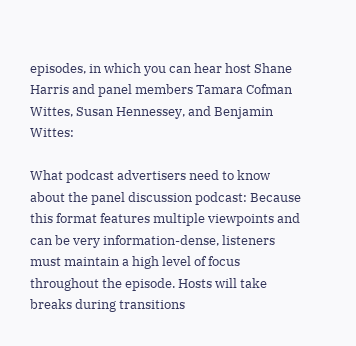episodes, in which you can hear host Shane Harris and panel members Tamara Cofman Wittes, Susan Hennessey, and Benjamin Wittes:

What podcast advertisers need to know about the panel discussion podcast: Because this format features multiple viewpoints and can be very information-dense, listeners must maintain a high level of focus throughout the episode. Hosts will take breaks during transitions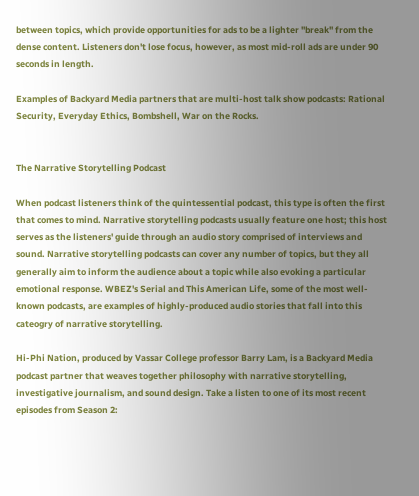between topics, which provide opportunities for ads to be a lighter "break" from the dense content. Listeners don't lose focus, however, as most mid-roll ads are under 90 seconds in length.

Examples of Backyard Media partners that are multi-host talk show podcasts: Rational Security, Everyday Ethics, Bombshell, War on the Rocks.


The Narrative Storytelling Podcast

When podcast listeners think of the quintessential podcast, this type is often the first that comes to mind. Narrative storytelling podcasts usually feature one host; this host serves as the listeners' guide through an audio story comprised of interviews and sound. Narrative storytelling podcasts can cover any number of topics, but they all generally aim to inform the audience about a topic while also evoking a particular emotional response. WBEZ's Serial and This American Life, some of the most well-known podcasts, are examples of highly-produced audio stories that fall into this cateogry of narrative storytelling.

Hi-Phi Nation, produced by Vassar College professor Barry Lam, is a Backyard Media podcast partner that weaves together philosophy with narrative storytelling, investigative journalism, and sound design. Take a listen to one of its most recent episodes from Season 2: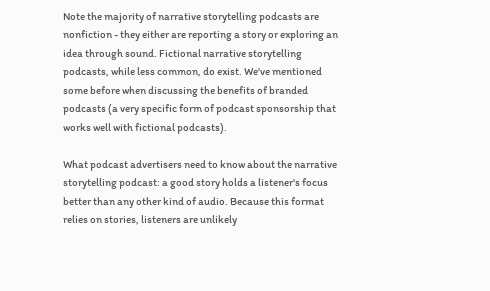Note the majority of narrative storytelling podcasts are nonfiction - they either are reporting a story or exploring an idea through sound. Fictional narrative storytelling podcasts, while less common, do exist. We've mentioned some before when discussing the benefits of branded podcasts (a very specific form of podcast sponsorship that works well with fictional podcasts).

What podcast advertisers need to know about the narrative storytelling podcast: a good story holds a listener's focus better than any other kind of audio. Because this format relies on stories, listeners are unlikely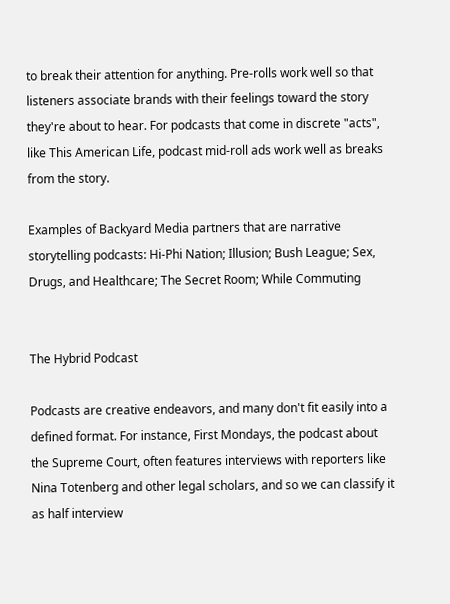to break their attention for anything. Pre-rolls work well so that listeners associate brands with their feelings toward the story they're about to hear. For podcasts that come in discrete "acts", like This American Life, podcast mid-roll ads work well as breaks from the story.

Examples of Backyard Media partners that are narrative storytelling podcasts: Hi-Phi Nation; Illusion; Bush League; Sex, Drugs, and Healthcare; The Secret Room; While Commuting


The Hybrid Podcast

Podcasts are creative endeavors, and many don't fit easily into a defined format. For instance, First Mondays, the podcast about the Supreme Court, often features interviews with reporters like Nina Totenberg and other legal scholars, and so we can classify it as half interview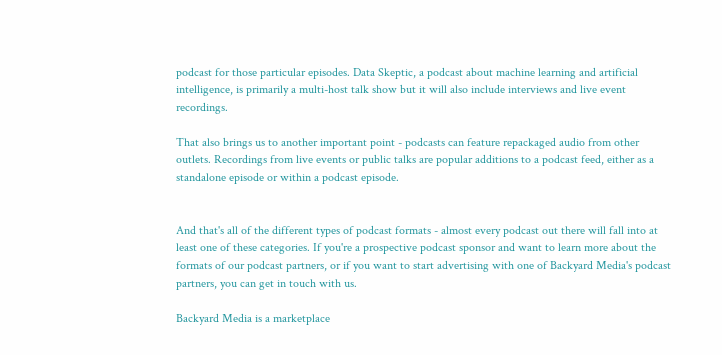podcast for those particular episodes. Data Skeptic, a podcast about machine learning and artificial intelligence, is primarily a multi-host talk show but it will also include interviews and live event recordings.

That also brings us to another important point - podcasts can feature repackaged audio from other outlets. Recordings from live events or public talks are popular additions to a podcast feed, either as a standalone episode or within a podcast episode.


And that's all of the different types of podcast formats - almost every podcast out there will fall into at least one of these categories. If you're a prospective podcast sponsor and want to learn more about the formats of our podcast partners, or if you want to start advertising with one of Backyard Media's podcast partners, you can get in touch with us.

Backyard Media is a marketplace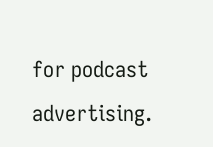for podcast advertising.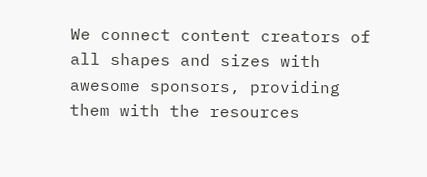We connect content creators of all shapes and sizes with awesome sponsors, providing them with the resources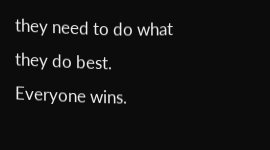they need to do what they do best. Everyone wins.